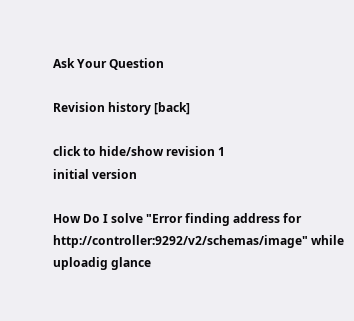Ask Your Question

Revision history [back]

click to hide/show revision 1
initial version

How Do I solve "Error finding address for http://controller:9292/v2/schemas/image" while uploadig glance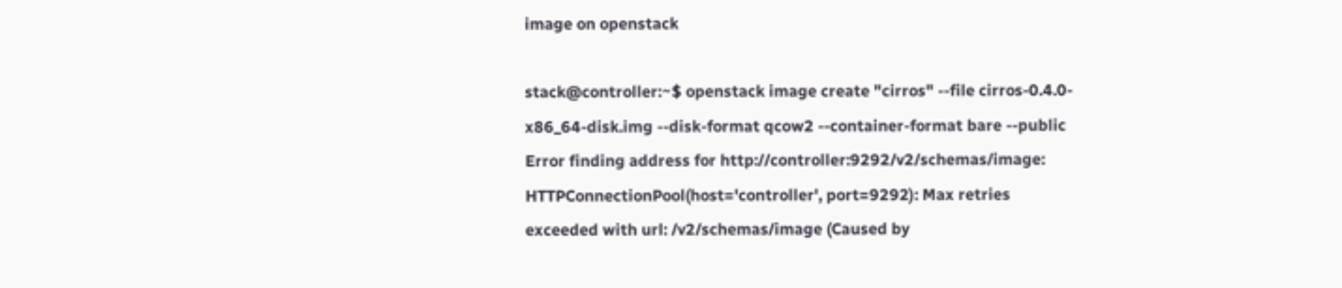image on openstack

stack@controller:~$ openstack image create "cirros" --file cirros-0.4.0-x86_64-disk.img --disk-format qcow2 --container-format bare --public Error finding address for http://controller:9292/v2/schemas/image: HTTPConnectionPool(host='controller', port=9292): Max retries exceeded with url: /v2/schemas/image (Caused by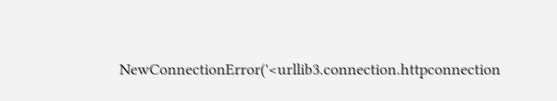NewConnectionError('<urllib3.connection.httpconnection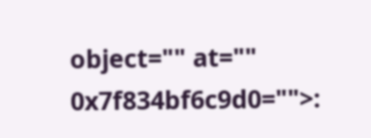object="" at="" 0x7f834bf6c9d0="">: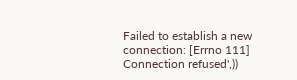Failed to establish a new connection: [Errno 111] Connection refused',))